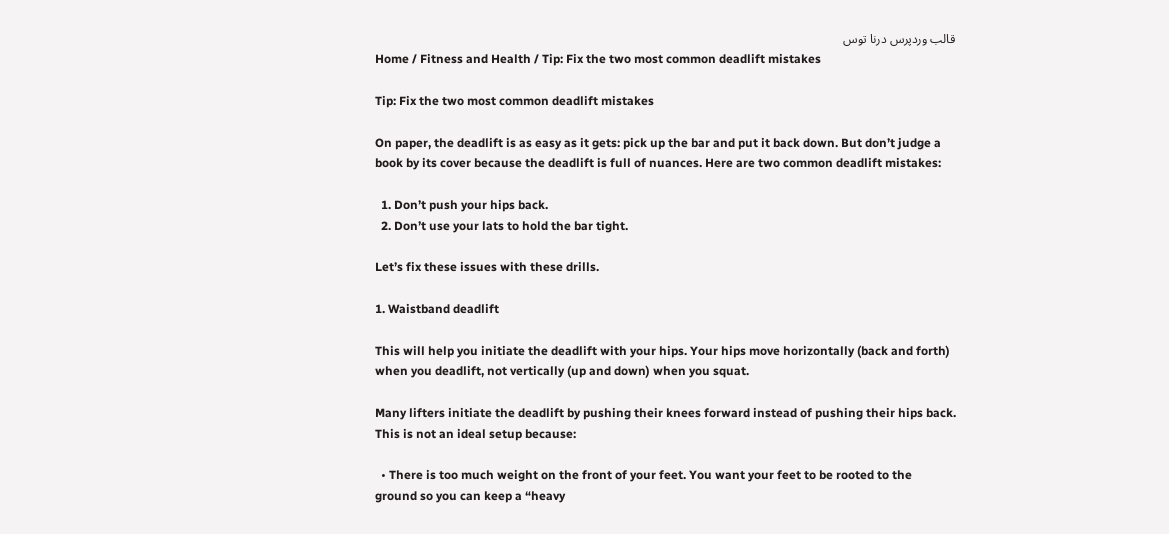قالب وردپرس درنا توس
Home / Fitness and Health / Tip: Fix the two most common deadlift mistakes

Tip: Fix the two most common deadlift mistakes

On paper, the deadlift is as easy as it gets: pick up the bar and put it back down. But don’t judge a book by its cover because the deadlift is full of nuances. Here are two common deadlift mistakes:

  1. Don’t push your hips back.
  2. Don’t use your lats to hold the bar tight.

Let’s fix these issues with these drills.

1. Waistband deadlift

This will help you initiate the deadlift with your hips. Your hips move horizontally (back and forth) when you deadlift, not vertically (up and down) when you squat.

Many lifters initiate the deadlift by pushing their knees forward instead of pushing their hips back. This is not an ideal setup because:

  • There is too much weight on the front of your feet. You want your feet to be rooted to the ground so you can keep a “heavy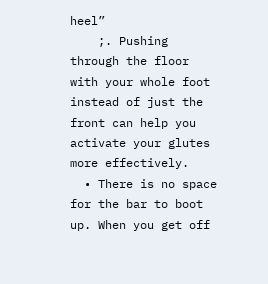heel”
    ;. Pushing through the floor with your whole foot instead of just the front can help you activate your glutes more effectively.
  • There is no space for the bar to boot up. When you get off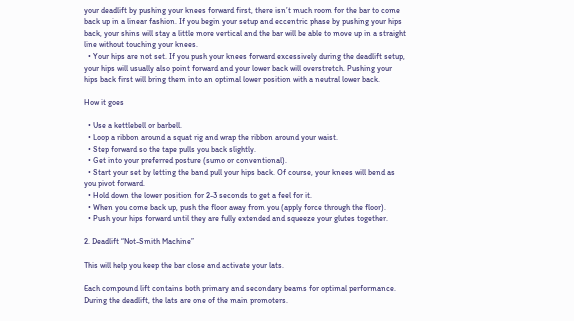your deadlift by pushing your knees forward first, there isn’t much room for the bar to come back up in a linear fashion. If you begin your setup and eccentric phase by pushing your hips back, your shins will stay a little more vertical and the bar will be able to move up in a straight line without touching your knees.
  • Your hips are not set. If you push your knees forward excessively during the deadlift setup, your hips will usually also point forward and your lower back will overstretch. Pushing your hips back first will bring them into an optimal lower position with a neutral lower back.

How it goes

  • Use a kettlebell or barbell.
  • Loop a ribbon around a squat rig and wrap the ribbon around your waist.
  • Step forward so the tape pulls you back slightly.
  • Get into your preferred posture (sumo or conventional).
  • Start your set by letting the band pull your hips back. Of course, your knees will bend as you pivot forward.
  • Hold down the lower position for 2-3 seconds to get a feel for it.
  • When you come back up, push the floor away from you (apply force through the floor).
  • Push your hips forward until they are fully extended and squeeze your glutes together.

2. Deadlift “Not-Smith Machine”

This will help you keep the bar close and activate your lats.

Each compound lift contains both primary and secondary beams for optimal performance. During the deadlift, the lats are one of the main promoters.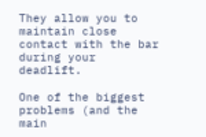They allow you to maintain close contact with the bar during your deadlift.

One of the biggest problems (and the main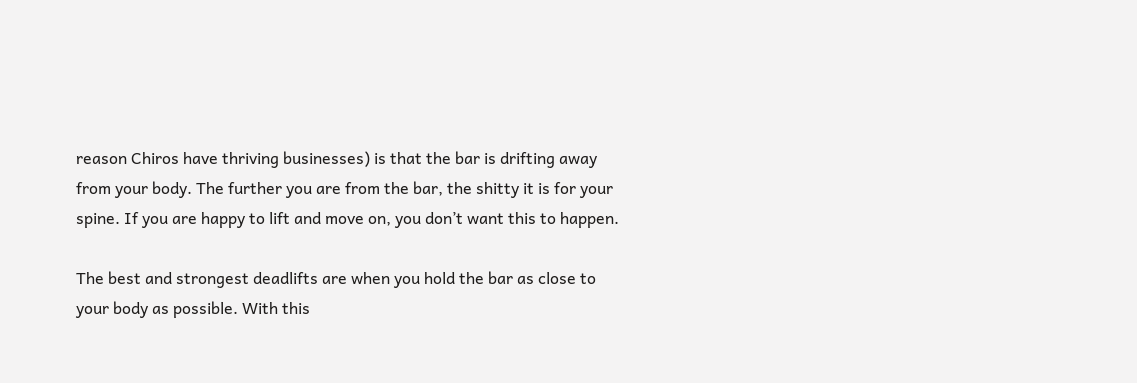reason Chiros have thriving businesses) is that the bar is drifting away from your body. The further you are from the bar, the shitty it is for your spine. If you are happy to lift and move on, you don’t want this to happen.

The best and strongest deadlifts are when you hold the bar as close to your body as possible. With this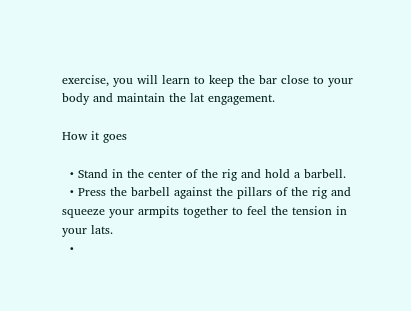exercise, you will learn to keep the bar close to your body and maintain the lat engagement.

How it goes

  • Stand in the center of the rig and hold a barbell.
  • Press the barbell against the pillars of the rig and squeeze your armpits together to feel the tension in your lats.
  •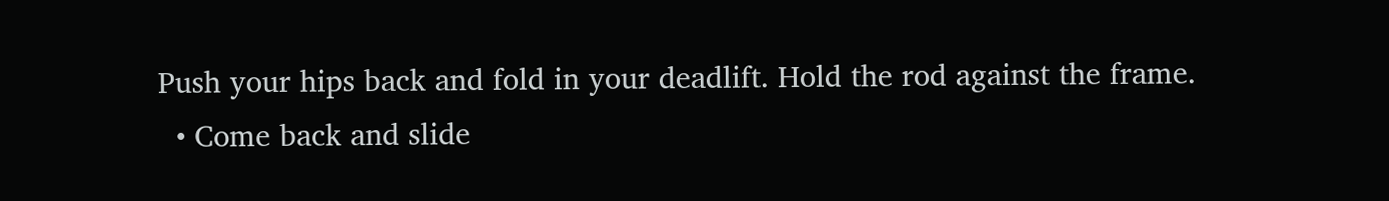Push your hips back and fold in your deadlift. Hold the rod against the frame.
  • Come back and slide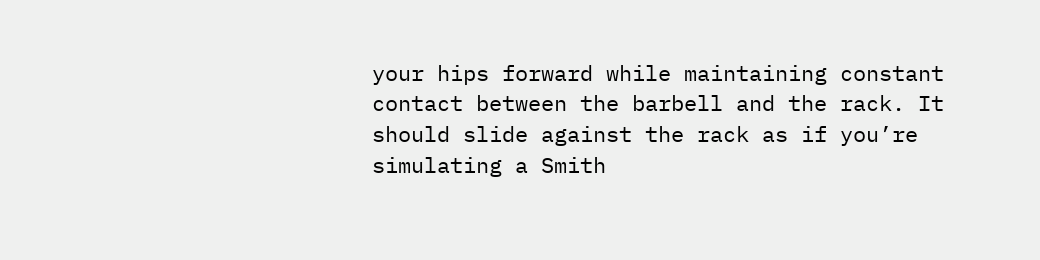your hips forward while maintaining constant contact between the barbell and the rack. It should slide against the rack as if you’re simulating a Smith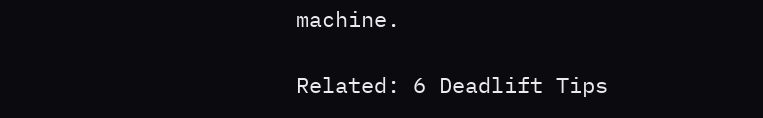machine.

Related: 6 Deadlift Tips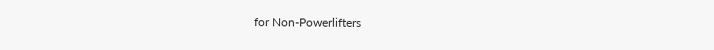for Non-Powerlifters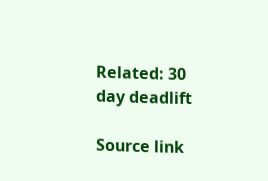Related: 30 day deadlift

Source link